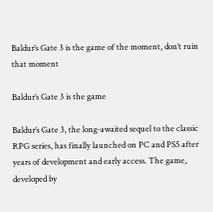Baldur’s Gate 3 is the game of the moment, don’t ruin that moment

Baldur’s Gate 3 is the game

Baldur’s Gate 3, the long-awaited sequel to the classic RPG series, has finally launched on PC and PS5 after years of development and early access. The game, developed by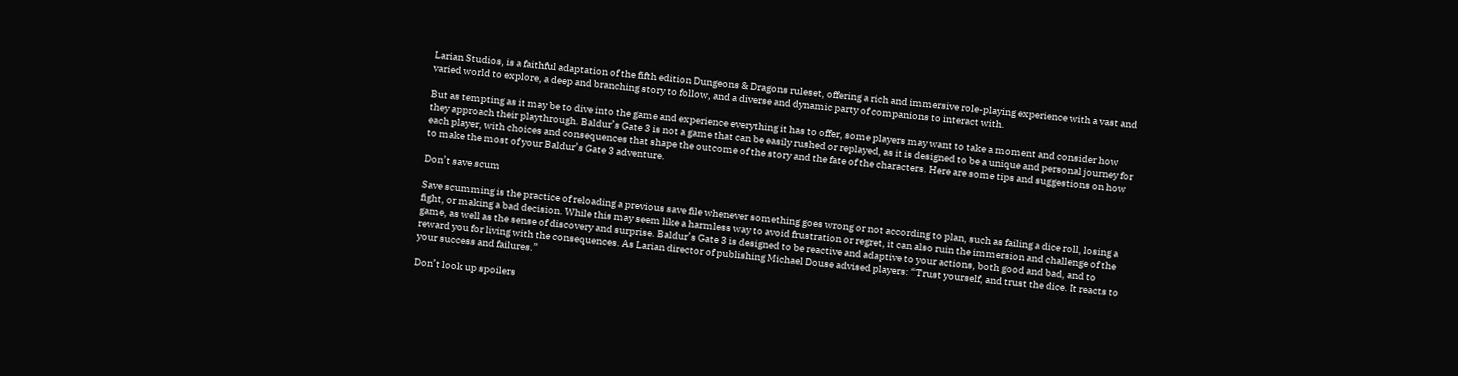Larian Studios, is a faithful adaptation of the fifth edition Dungeons & Dragons ruleset, offering a rich and immersive role-playing experience with a vast and varied world to explore, a deep and branching story to follow, and a diverse and dynamic party of companions to interact with.

But as tempting as it may be to dive into the game and experience everything it has to offer, some players may want to take a moment and consider how they approach their playthrough. Baldur’s Gate 3 is not a game that can be easily rushed or replayed, as it is designed to be a unique and personal journey for each player, with choices and consequences that shape the outcome of the story and the fate of the characters. Here are some tips and suggestions on how to make the most of your Baldur’s Gate 3 adventure.

Don’t save scum

Save scumming is the practice of reloading a previous save file whenever something goes wrong or not according to plan, such as failing a dice roll, losing a fight, or making a bad decision. While this may seem like a harmless way to avoid frustration or regret, it can also ruin the immersion and challenge of the game, as well as the sense of discovery and surprise. Baldur’s Gate 3 is designed to be reactive and adaptive to your actions, both good and bad, and to reward you for living with the consequences. As Larian director of publishing Michael Douse advised players: “Trust yourself, and trust the dice. It reacts to your success and failures.”

Don’t look up spoilers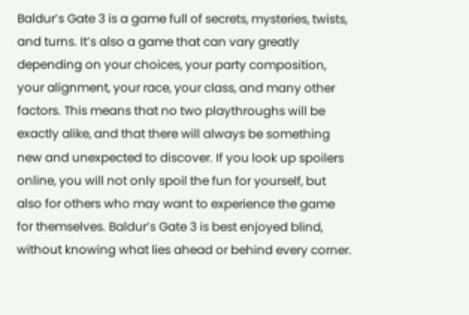Baldur’s Gate 3 is a game full of secrets, mysteries, twists, and turns. It’s also a game that can vary greatly depending on your choices, your party composition, your alignment, your race, your class, and many other factors. This means that no two playthroughs will be exactly alike, and that there will always be something new and unexpected to discover. If you look up spoilers online, you will not only spoil the fun for yourself, but also for others who may want to experience the game for themselves. Baldur’s Gate 3 is best enjoyed blind, without knowing what lies ahead or behind every corner.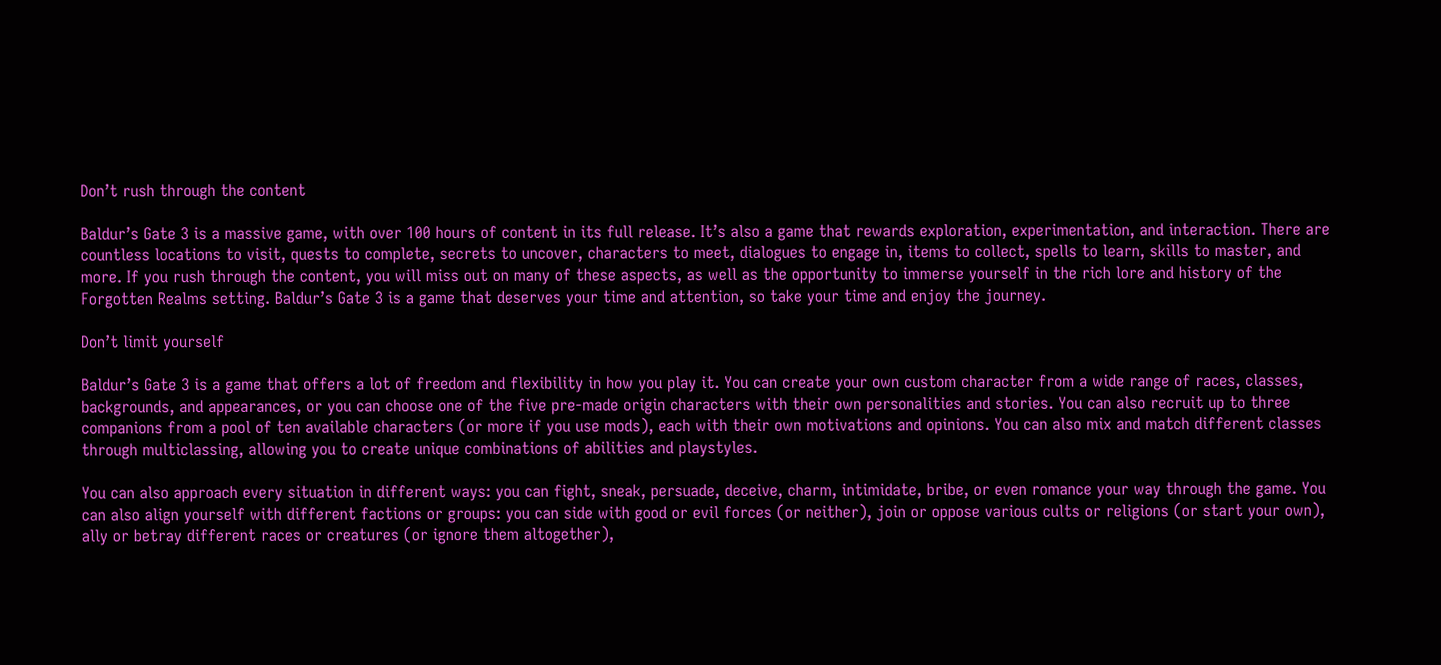Don’t rush through the content

Baldur’s Gate 3 is a massive game, with over 100 hours of content in its full release. It’s also a game that rewards exploration, experimentation, and interaction. There are countless locations to visit, quests to complete, secrets to uncover, characters to meet, dialogues to engage in, items to collect, spells to learn, skills to master, and more. If you rush through the content, you will miss out on many of these aspects, as well as the opportunity to immerse yourself in the rich lore and history of the Forgotten Realms setting. Baldur’s Gate 3 is a game that deserves your time and attention, so take your time and enjoy the journey.

Don’t limit yourself

Baldur’s Gate 3 is a game that offers a lot of freedom and flexibility in how you play it. You can create your own custom character from a wide range of races, classes, backgrounds, and appearances, or you can choose one of the five pre-made origin characters with their own personalities and stories. You can also recruit up to three companions from a pool of ten available characters (or more if you use mods), each with their own motivations and opinions. You can also mix and match different classes through multiclassing, allowing you to create unique combinations of abilities and playstyles.

You can also approach every situation in different ways: you can fight, sneak, persuade, deceive, charm, intimidate, bribe, or even romance your way through the game. You can also align yourself with different factions or groups: you can side with good or evil forces (or neither), join or oppose various cults or religions (or start your own), ally or betray different races or creatures (or ignore them altogether),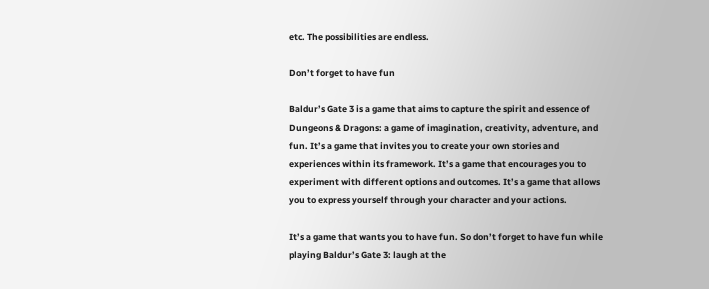etc. The possibilities are endless.

Don’t forget to have fun

Baldur’s Gate 3 is a game that aims to capture the spirit and essence of Dungeons & Dragons: a game of imagination, creativity, adventure, and fun. It’s a game that invites you to create your own stories and experiences within its framework. It’s a game that encourages you to experiment with different options and outcomes. It’s a game that allows you to express yourself through your character and your actions.

It’s a game that wants you to have fun. So don’t forget to have fun while playing Baldur’s Gate 3: laugh at the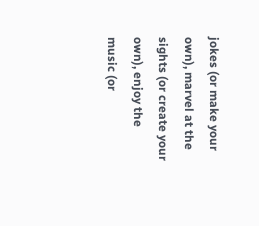jokes (or make your own), marvel at the sights (or create your own), enjoy the music (or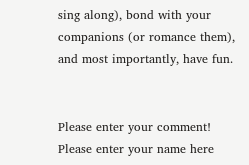sing along), bond with your companions (or romance them), and most importantly, have fun.


Please enter your comment!
Please enter your name here